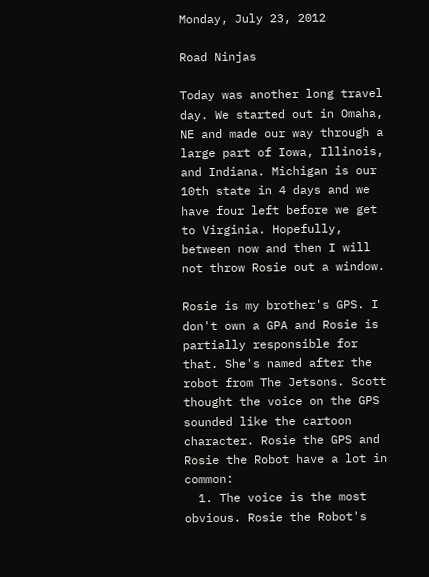Monday, July 23, 2012

Road Ninjas

Today was another long travel day. We started out in Omaha, NE and made our way through a large part of Iowa, Illinois, and Indiana. Michigan is our 10th state in 4 days and we have four left before we get to Virginia. Hopefully, between now and then I will not throw Rosie out a window.

Rosie is my brother's GPS. I don't own a GPA and Rosie is partially responsible for that. She's named after the robot from The Jetsons. Scott thought the voice on the GPS sounded like the cartoon character. Rosie the GPS and Rosie the Robot have a lot in common:
  1. The voice is the most obvious. Rosie the Robot's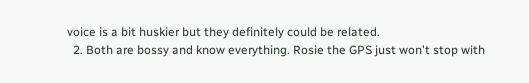voice is a bit huskier but they definitely could be related.
  2. Both are bossy and know everything. Rosie the GPS just won't stop with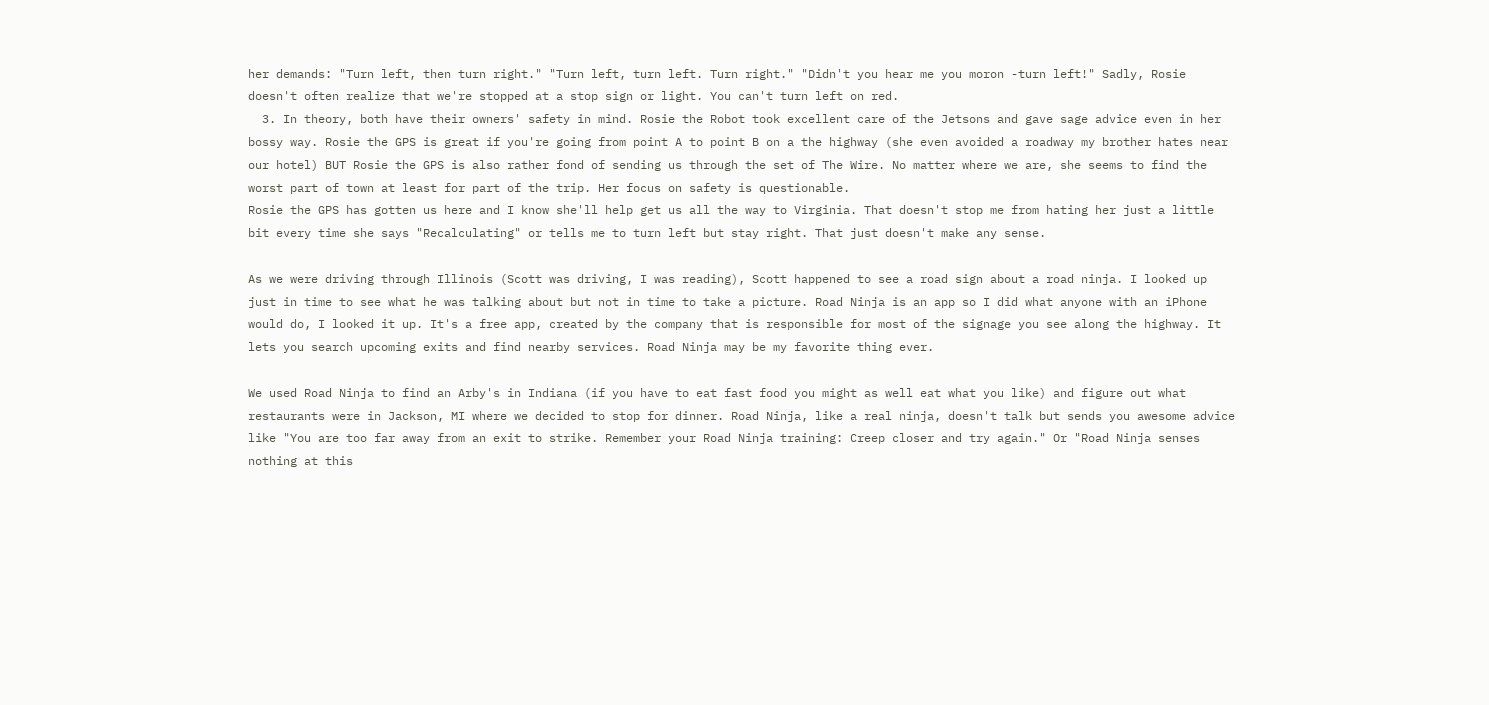her demands: "Turn left, then turn right." "Turn left, turn left. Turn right." "Didn't you hear me you moron -turn left!" Sadly, Rosie doesn't often realize that we're stopped at a stop sign or light. You can't turn left on red.
  3. In theory, both have their owners' safety in mind. Rosie the Robot took excellent care of the Jetsons and gave sage advice even in her bossy way. Rosie the GPS is great if you're going from point A to point B on a the highway (she even avoided a roadway my brother hates near our hotel) BUT Rosie the GPS is also rather fond of sending us through the set of The Wire. No matter where we are, she seems to find the worst part of town at least for part of the trip. Her focus on safety is questionable.
Rosie the GPS has gotten us here and I know she'll help get us all the way to Virginia. That doesn't stop me from hating her just a little bit every time she says "Recalculating" or tells me to turn left but stay right. That just doesn't make any sense.

As we were driving through Illinois (Scott was driving, I was reading), Scott happened to see a road sign about a road ninja. I looked up just in time to see what he was talking about but not in time to take a picture. Road Ninja is an app so I did what anyone with an iPhone would do, I looked it up. It's a free app, created by the company that is responsible for most of the signage you see along the highway. It lets you search upcoming exits and find nearby services. Road Ninja may be my favorite thing ever.

We used Road Ninja to find an Arby's in Indiana (if you have to eat fast food you might as well eat what you like) and figure out what restaurants were in Jackson, MI where we decided to stop for dinner. Road Ninja, like a real ninja, doesn't talk but sends you awesome advice like "You are too far away from an exit to strike. Remember your Road Ninja training: Creep closer and try again." Or "Road Ninja senses nothing at this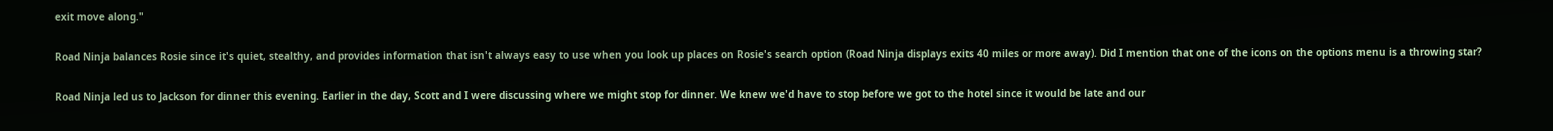exit move along."

Road Ninja balances Rosie since it's quiet, stealthy, and provides information that isn't always easy to use when you look up places on Rosie's search option (Road Ninja displays exits 40 miles or more away). Did I mention that one of the icons on the options menu is a throwing star?

Road Ninja led us to Jackson for dinner this evening. Earlier in the day, Scott and I were discussing where we might stop for dinner. We knew we'd have to stop before we got to the hotel since it would be late and our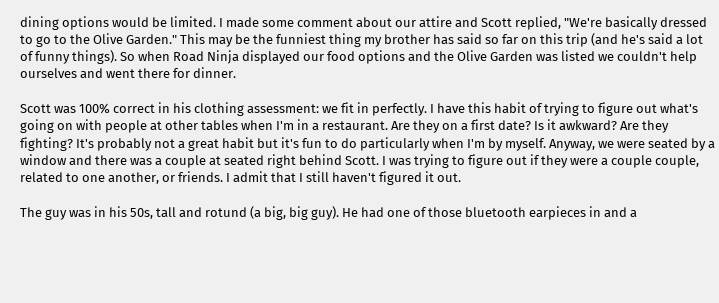dining options would be limited. I made some comment about our attire and Scott replied, "We're basically dressed to go to the Olive Garden." This may be the funniest thing my brother has said so far on this trip (and he's said a lot of funny things). So when Road Ninja displayed our food options and the Olive Garden was listed we couldn't help ourselves and went there for dinner.

Scott was 100% correct in his clothing assessment: we fit in perfectly. I have this habit of trying to figure out what's going on with people at other tables when I'm in a restaurant. Are they on a first date? Is it awkward? Are they fighting? It's probably not a great habit but it's fun to do particularly when I'm by myself. Anyway, we were seated by a window and there was a couple at seated right behind Scott. I was trying to figure out if they were a couple couple, related to one another, or friends. I admit that I still haven't figured it out.

The guy was in his 50s, tall and rotund (a big, big guy). He had one of those bluetooth earpieces in and a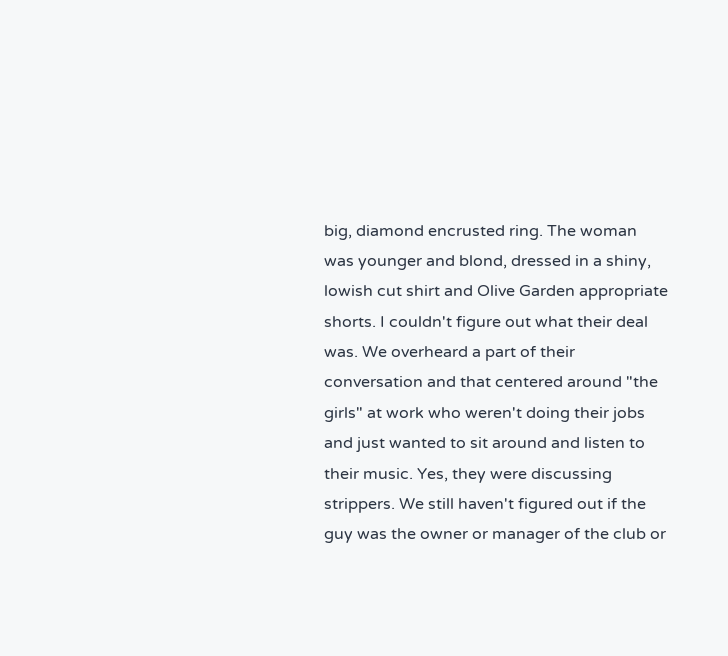big, diamond encrusted ring. The woman was younger and blond, dressed in a shiny, lowish cut shirt and Olive Garden appropriate shorts. I couldn't figure out what their deal was. We overheard a part of their conversation and that centered around "the girls" at work who weren't doing their jobs and just wanted to sit around and listen to their music. Yes, they were discussing strippers. We still haven't figured out if the guy was the owner or manager of the club or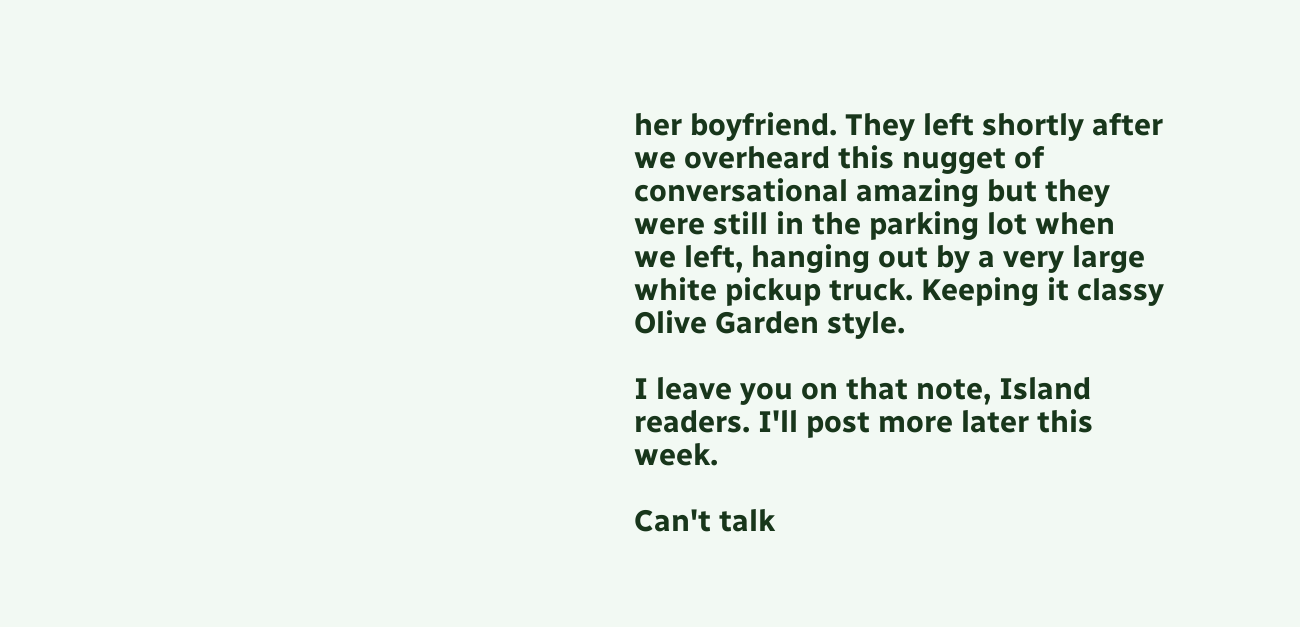her boyfriend. They left shortly after we overheard this nugget of conversational amazing but they were still in the parking lot when we left, hanging out by a very large white pickup truck. Keeping it classy Olive Garden style.

I leave you on that note, Island readers. I'll post more later this week.

Can't talk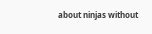about ninjas without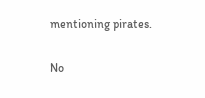mentioning pirates.

No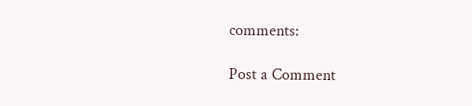comments:

Post a Comment